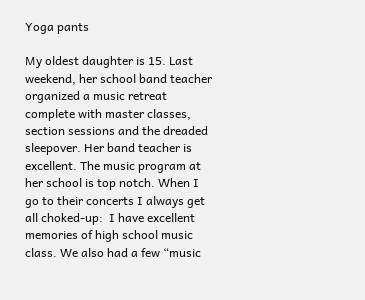Yoga pants

My oldest daughter is 15. Last weekend, her school band teacher organized a music retreat complete with master classes, section sessions and the dreaded sleepover. Her band teacher is excellent. The music program at her school is top notch. When I go to their concerts I always get all choked-up:  I have excellent memories of high school music class. We also had a few “music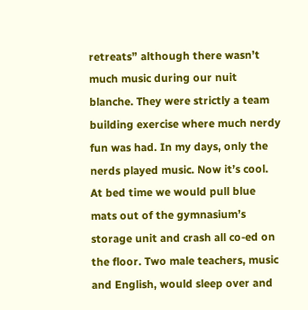retreats” although there wasn’t much music during our nuit blanche. They were strictly a team building exercise where much nerdy fun was had. In my days, only the nerds played music. Now it’s cool. At bed time we would pull blue mats out of the gymnasium’s storage unit and crash all co-ed on the floor. Two male teachers, music and English, would sleep over and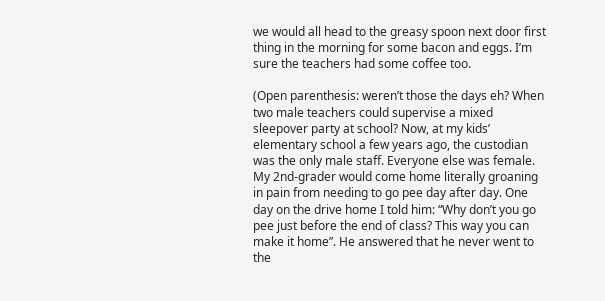we would all head to the greasy spoon next door first thing in the morning for some bacon and eggs. I’m sure the teachers had some coffee too.

(Open parenthesis: weren’t those the days eh? When two male teachers could supervise a mixed sleepover party at school? Now, at my kids’ elementary school a few years ago, the custodian was the only male staff. Everyone else was female. My 2nd-grader would come home literally groaning in pain from needing to go pee day after day. One day on the drive home I told him: “Why don’t you go pee just before the end of class? This way you can make it home”. He answered that he never went to the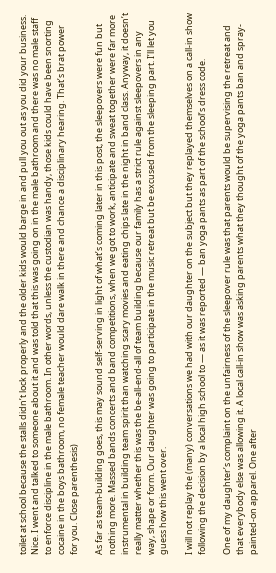toilet at school because the stalls didn’t lock properly and the older kids would barge in and pull you out as you did your business. Nice. I went and talked to someone about it and was told that this was going on in the male bathroom and there was no male staff to enforce discipline in the male bathroom. In other words, unless the custodian was handy, those kids could have been snorting cocaine in the boys bathroom, no female teacher would dare walk in there and chance a disciplinary hearing. That’s brat power for you. Close parenthesis)

As far as team-building goes, this may sound self-serving in light of what’s coming later in this post, the sleepovers were fun but nothing more. Massed bands concerts and band competitions, when we got to work, anticipate and sweat together were far more instrumental in building team spirit than watching scary movies and eating chips late in the night in band class. Anyway, it doesn’t really matter whether this was the be-all-end-all of team building because our family has a strict rule against sleepovers in any way, shape or form. Our daughter was going to participate in the music retreat but be excused from the sleeping part. I’ll let you guess how this went over.

I will not replay the (many) conversations we had with our daughter on the subject but they replayed themselves on a call-in show following the decision by a local high school to — as it was reported — ban yoga pants as part of the school’s dress code.

One of my daughter’s complaint on the unfairness of the sleepover rule was that parents would be supervising the retreat and that everybody else was allowing it. A local call-in show was asking parents what they thought of the yoga pants ban and spray-painted-on apparel. One after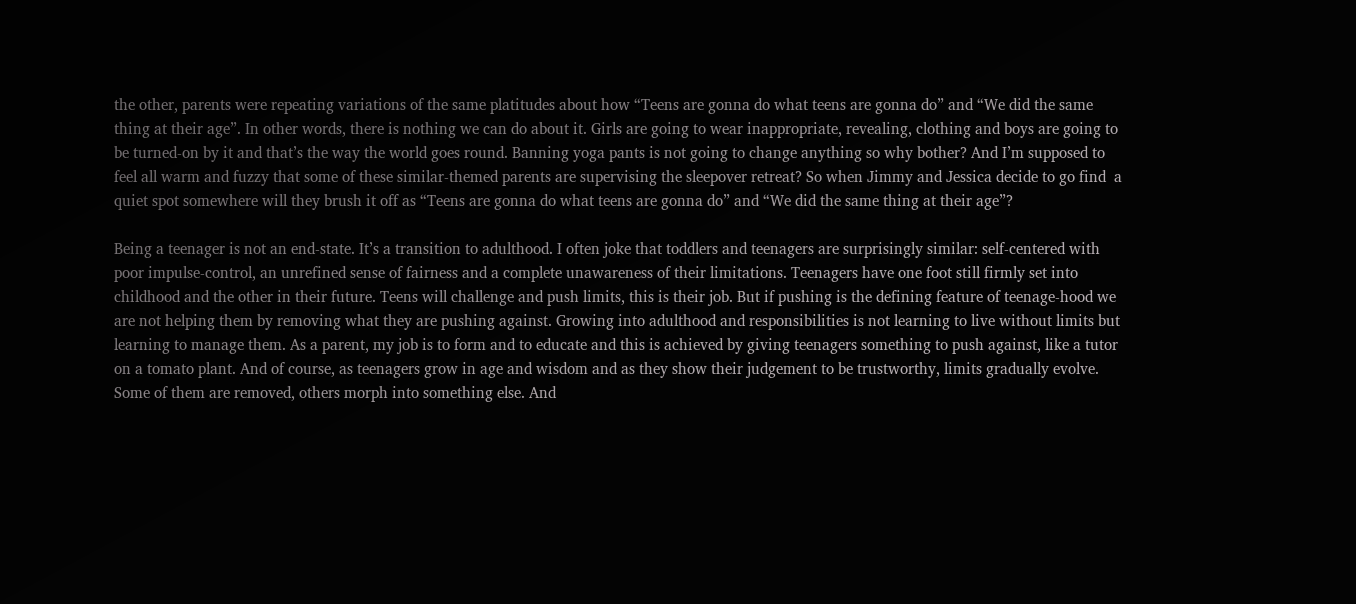the other, parents were repeating variations of the same platitudes about how “Teens are gonna do what teens are gonna do” and “We did the same thing at their age”. In other words, there is nothing we can do about it. Girls are going to wear inappropriate, revealing, clothing and boys are going to be turned-on by it and that’s the way the world goes round. Banning yoga pants is not going to change anything so why bother? And I’m supposed to feel all warm and fuzzy that some of these similar-themed parents are supervising the sleepover retreat? So when Jimmy and Jessica decide to go find  a quiet spot somewhere will they brush it off as “Teens are gonna do what teens are gonna do” and “We did the same thing at their age”?

Being a teenager is not an end-state. It’s a transition to adulthood. I often joke that toddlers and teenagers are surprisingly similar: self-centered with poor impulse-control, an unrefined sense of fairness and a complete unawareness of their limitations. Teenagers have one foot still firmly set into childhood and the other in their future. Teens will challenge and push limits, this is their job. But if pushing is the defining feature of teenage-hood we are not helping them by removing what they are pushing against. Growing into adulthood and responsibilities is not learning to live without limits but learning to manage them. As a parent, my job is to form and to educate and this is achieved by giving teenagers something to push against, like a tutor on a tomato plant. And of course, as teenagers grow in age and wisdom and as they show their judgement to be trustworthy, limits gradually evolve. Some of them are removed, others morph into something else. And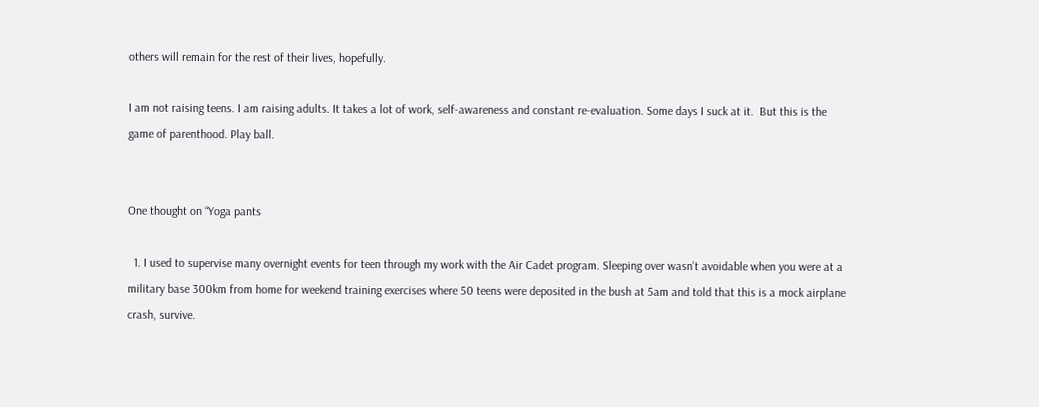others will remain for the rest of their lives, hopefully.

I am not raising teens. I am raising adults. It takes a lot of work, self-awareness and constant re-evaluation. Some days I suck at it.  But this is the game of parenthood. Play ball.


One thought on “Yoga pants

  1. I used to supervise many overnight events for teen through my work with the Air Cadet program. Sleeping over wasn’t avoidable when you were at a military base 300km from home for weekend training exercises where 50 teens were deposited in the bush at 5am and told that this is a mock airplane crash, survive.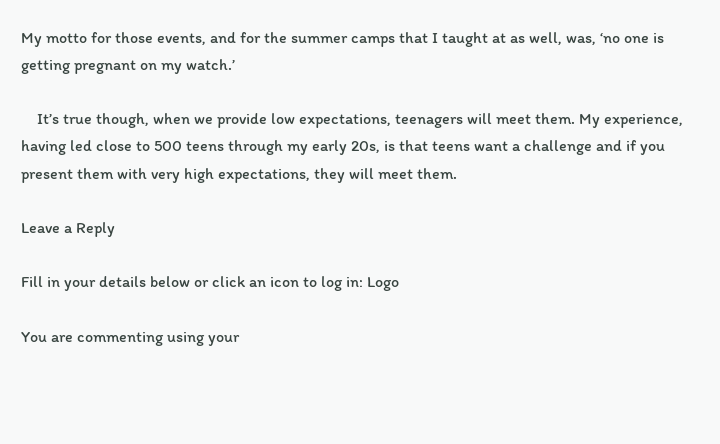My motto for those events, and for the summer camps that I taught at as well, was, ‘no one is getting pregnant on my watch.’

    It’s true though, when we provide low expectations, teenagers will meet them. My experience, having led close to 500 teens through my early 20s, is that teens want a challenge and if you present them with very high expectations, they will meet them.

Leave a Reply

Fill in your details below or click an icon to log in: Logo

You are commenting using your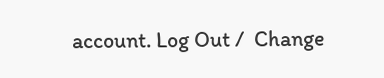account. Log Out /  Change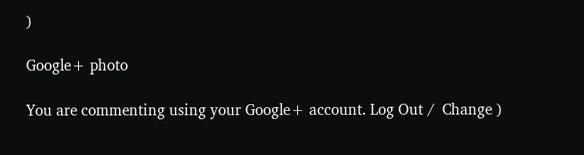)

Google+ photo

You are commenting using your Google+ account. Log Out /  Change )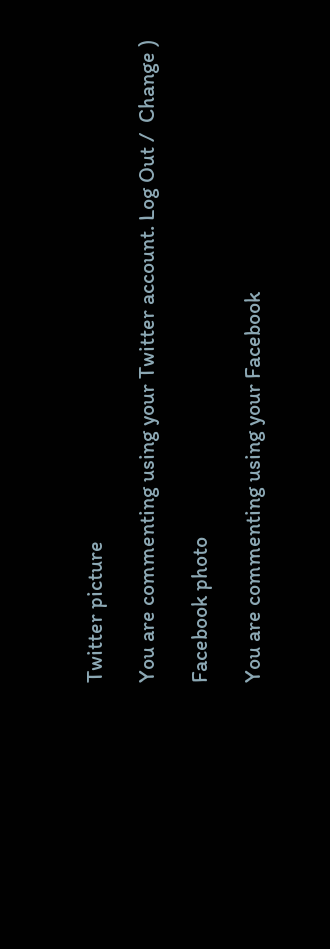Twitter picture

You are commenting using your Twitter account. Log Out /  Change )

Facebook photo

You are commenting using your Facebook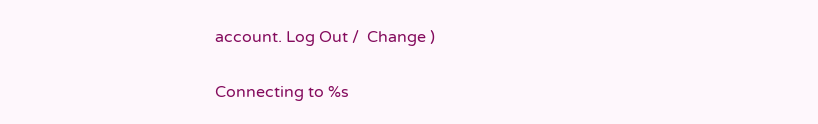account. Log Out /  Change )

Connecting to %s